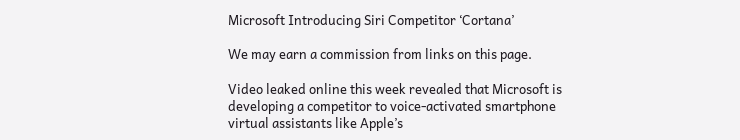Microsoft Introducing Siri Competitor ‘Cortana’

We may earn a commission from links on this page.

Video leaked online this week revealed that Microsoft is developing a competitor to voice-activated smartphone virtual assistants like Apple’s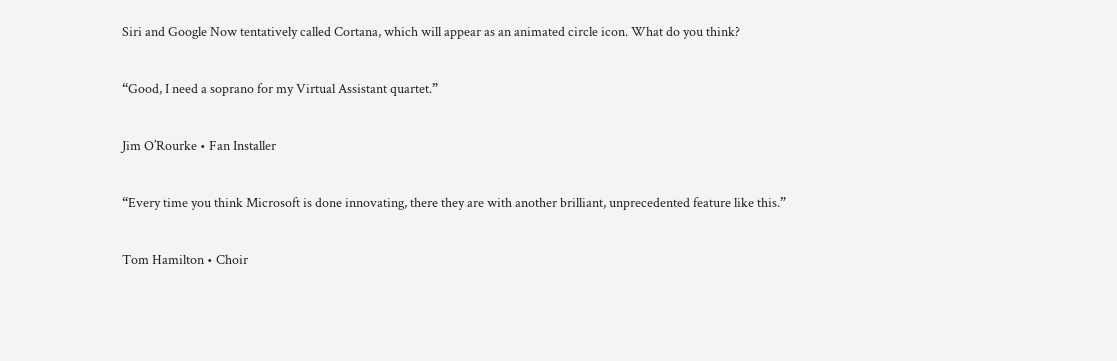Siri and Google Now tentatively called Cortana, which will appear as an animated circle icon. What do you think?

“Good, I need a soprano for my Virtual Assistant quartet.”

Jim O’Rourke • Fan Installer

“Every time you think Microsoft is done innovating, there they are with another brilliant, unprecedented feature like this.”

Tom Hamilton • Choir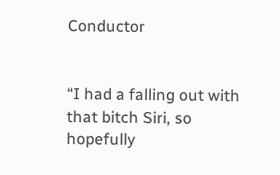Conductor


“I had a falling out with that bitch Siri, so hopefully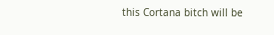this Cortana bitch will be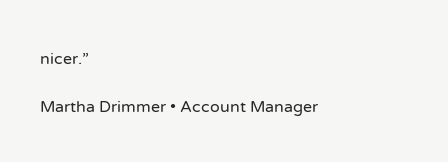nicer.”

Martha Drimmer • Account Manager